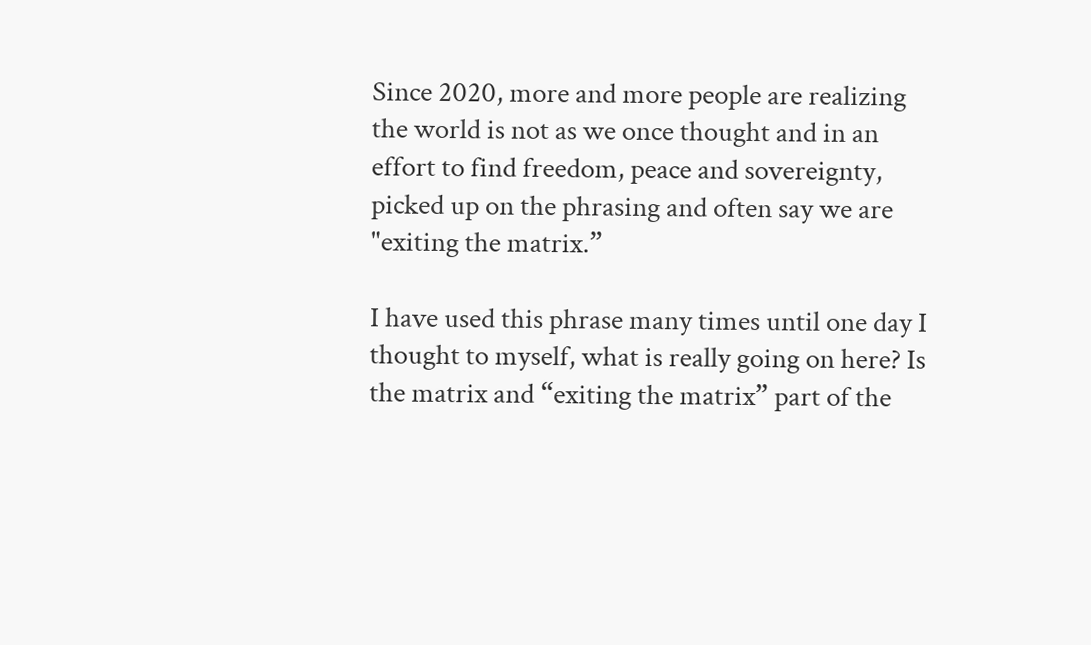Since 2020, more and more people are realizing the world is not as we once thought and in an effort to find freedom, peace and sovereignty, picked up on the phrasing and often say we are "exiting the matrix.”

I have used this phrase many times until one day I thought to myself, what is really going on here? Is the matrix and “exiting the matrix” part of the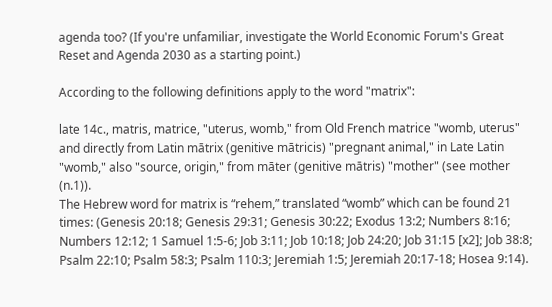agenda too? (If you're unfamiliar, investigate the World Economic Forum's Great Reset and Agenda 2030 as a starting point.)

According to the following definitions apply to the word "matrix":

late 14c., matris, matrice, "uterus, womb," from Old French matrice "womb, uterus" and directly from Latin mātrix (genitive mātricis) "pregnant animal," in Late Latin "womb," also "source, origin," from māter (genitive mātris) "mother" (see mother (n.1)).
The Hebrew word for matrix is “rehem,” translated “womb” which can be found 21 times: (Genesis 20:18; Genesis 29:31; Genesis 30:22; Exodus 13:2; Numbers 8:16; Numbers 12:12; 1 Samuel 1:5-6; Job 3:11; Job 10:18; Job 24:20; Job 31:15 [x2]; Job 38:8; Psalm 22:10; Psalm 58:3; Psalm 110:3; Jeremiah 1:5; Jeremiah 20:17-18; Hosea 9:14).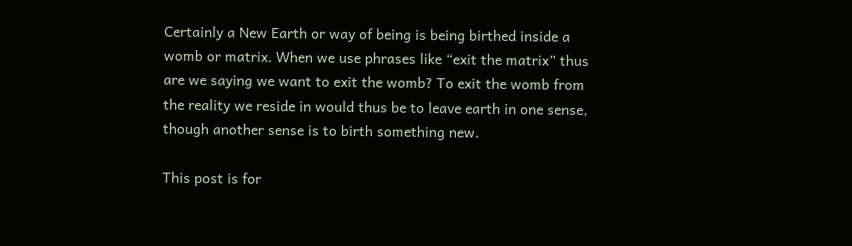Certainly a New Earth or way of being is being birthed inside a womb or matrix. When we use phrases like “exit the matrix” thus are we saying we want to exit the womb? To exit the womb from the reality we reside in would thus be to leave earth in one sense, though another sense is to birth something new.

This post is for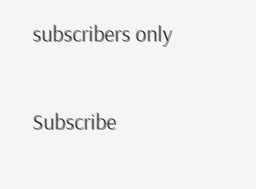subscribers only

Subscribe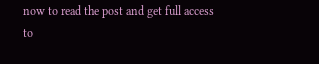now to read the post and get full access to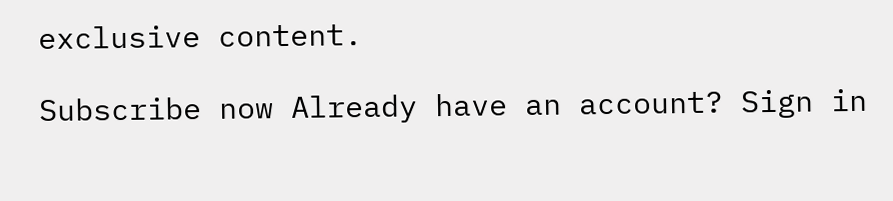exclusive content.

Subscribe now Already have an account? Sign in